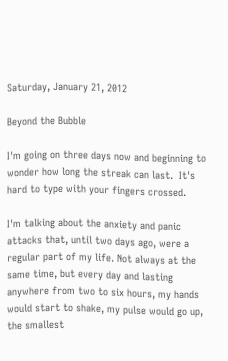Saturday, January 21, 2012

Beyond the Bubble

I'm going on three days now and beginning to wonder how long the streak can last.  It's hard to type with your fingers crossed.

I'm talking about the anxiety and panic attacks that, until two days ago, were a regular part of my life. Not always at the same time, but every day and lasting anywhere from two to six hours, my hands would start to shake, my pulse would go up, the smallest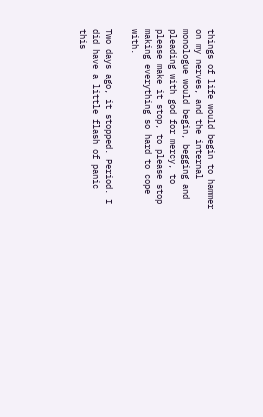things of life would begin to hammer on my nerves, and the internal monologue would begin, begging and pleading with god for mercy, to please make it stop, to please stop making everything so hard to cope with.

Two days ago, it stopped. Period. I did have a little flash of panic this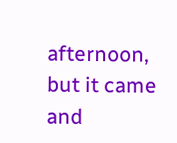afternoon, but it came and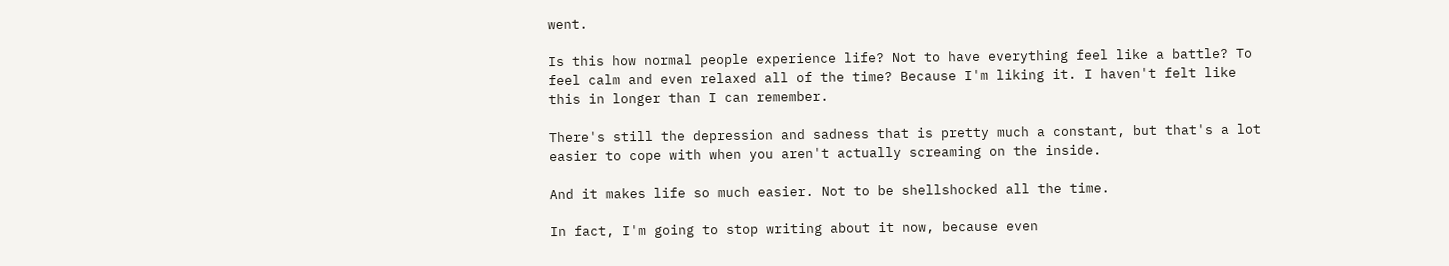went.

Is this how normal people experience life? Not to have everything feel like a battle? To feel calm and even relaxed all of the time? Because I'm liking it. I haven't felt like this in longer than I can remember.

There's still the depression and sadness that is pretty much a constant, but that's a lot easier to cope with when you aren't actually screaming on the inside.

And it makes life so much easier. Not to be shellshocked all the time.

In fact, I'm going to stop writing about it now, because even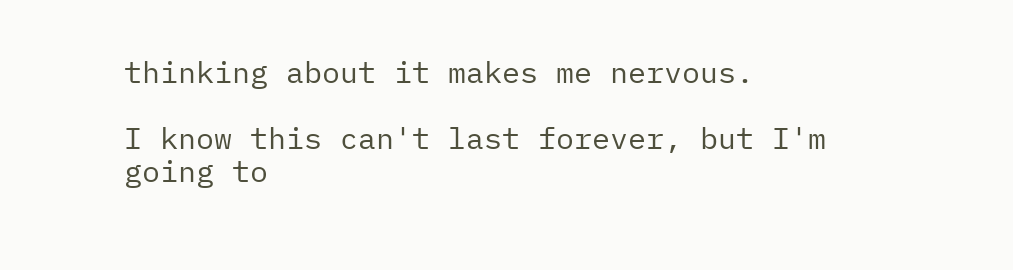thinking about it makes me nervous.

I know this can't last forever, but I'm going to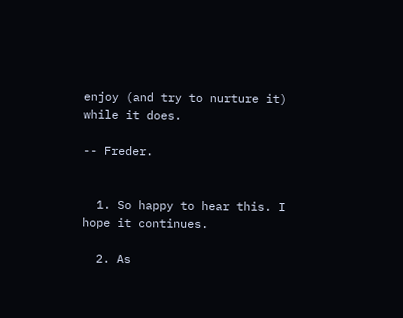enjoy (and try to nurture it) while it does.

-- Freder.


  1. So happy to hear this. I hope it continues.

  2. As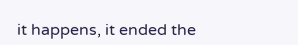it happens, it ended the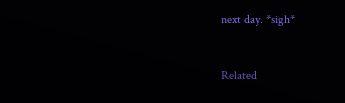next day. *sigh*


Related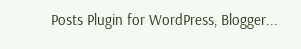Posts Plugin for WordPress, Blogger...